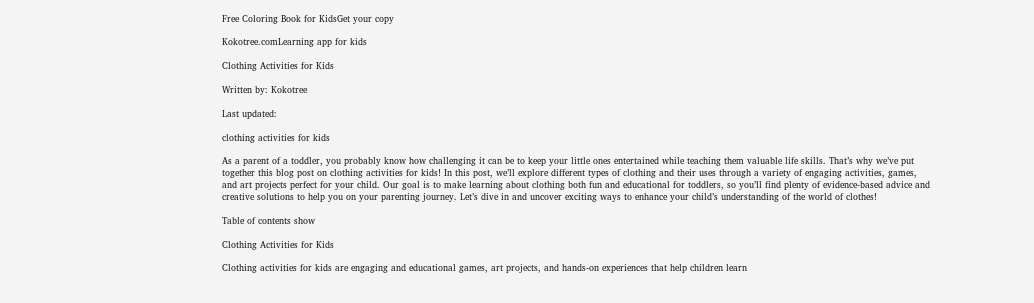Free Coloring Book for KidsGet your copy

Kokotree.comLearning app for kids

Clothing Activities for Kids

Written by: Kokotree

Last updated:

clothing activities for kids

As a parent of a toddler, you probably know how challenging it can be to keep your little ones entertained while teaching them valuable life skills. That’s why we’ve put together this blog post on clothing activities for kids! In this post, we’ll explore different types of clothing and their uses through a variety of engaging activities, games, and art projects perfect for your child. Our goal is to make learning about clothing both fun and educational for toddlers, so you’ll find plenty of evidence-based advice and creative solutions to help you on your parenting journey. Let’s dive in and uncover exciting ways to enhance your child’s understanding of the world of clothes!

Table of contents show

Clothing Activities for Kids

Clothing activities for kids are engaging and educational games, art projects, and hands-on experiences that help children learn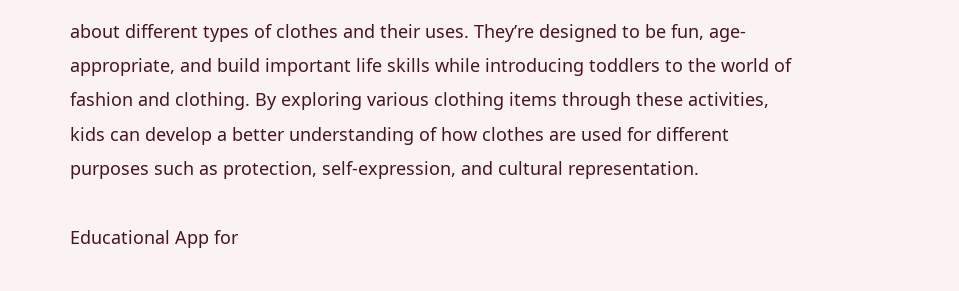about different types of clothes and their uses. They’re designed to be fun, age-appropriate, and build important life skills while introducing toddlers to the world of fashion and clothing. By exploring various clothing items through these activities, kids can develop a better understanding of how clothes are used for different purposes such as protection, self-expression, and cultural representation.

Educational App for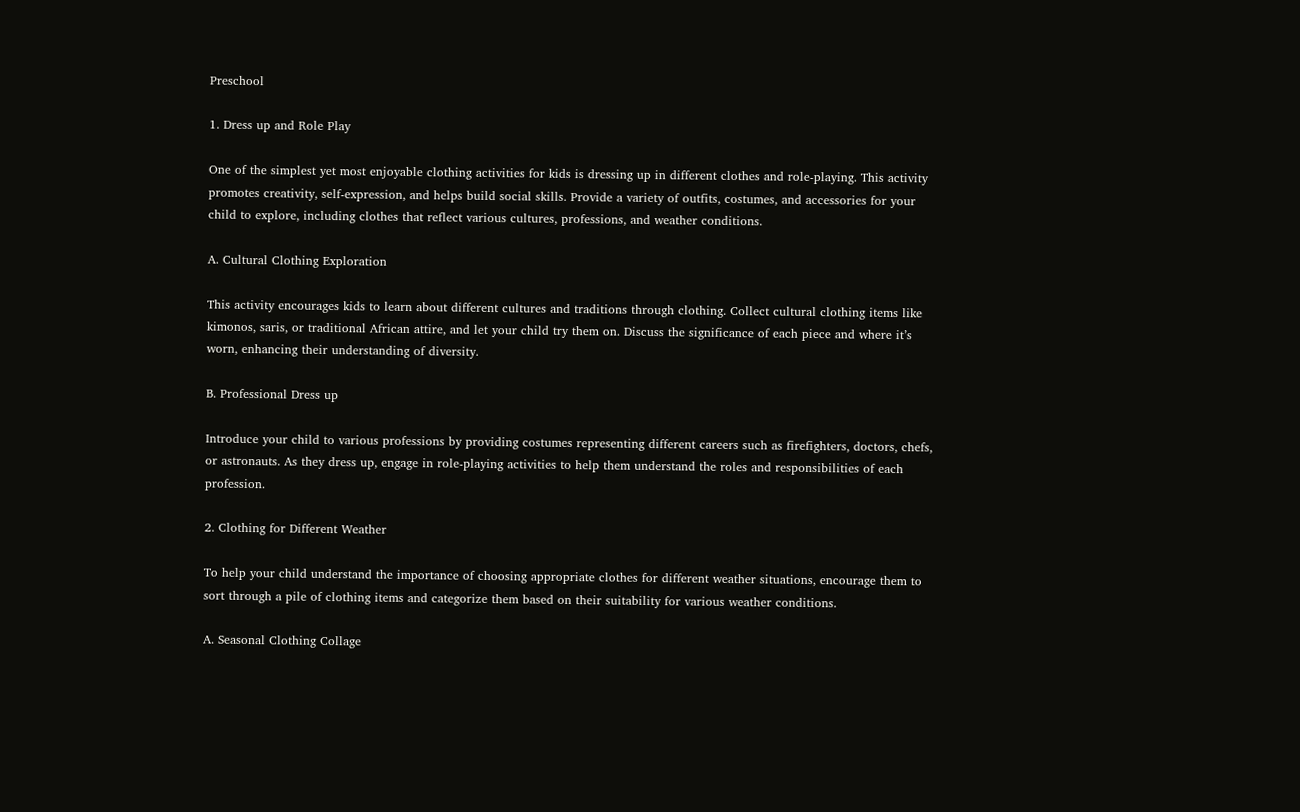Preschool

1. Dress up and Role Play

One of the simplest yet most enjoyable clothing activities for kids is dressing up in different clothes and role-playing. This activity promotes creativity, self-expression, and helps build social skills. Provide a variety of outfits, costumes, and accessories for your child to explore, including clothes that reflect various cultures, professions, and weather conditions.

A. Cultural Clothing Exploration

This activity encourages kids to learn about different cultures and traditions through clothing. Collect cultural clothing items like kimonos, saris, or traditional African attire, and let your child try them on. Discuss the significance of each piece and where it’s worn, enhancing their understanding of diversity.

B. Professional Dress up

Introduce your child to various professions by providing costumes representing different careers such as firefighters, doctors, chefs, or astronauts. As they dress up, engage in role-playing activities to help them understand the roles and responsibilities of each profession.

2. Clothing for Different Weather

To help your child understand the importance of choosing appropriate clothes for different weather situations, encourage them to sort through a pile of clothing items and categorize them based on their suitability for various weather conditions.

A. Seasonal Clothing Collage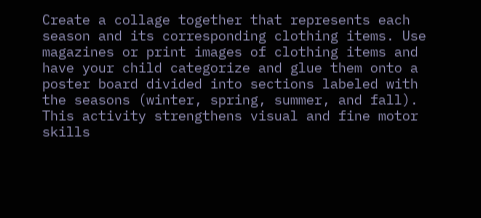Create a collage together that represents each season and its corresponding clothing items. Use magazines or print images of clothing items and have your child categorize and glue them onto a poster board divided into sections labeled with the seasons (winter, spring, summer, and fall). This activity strengthens visual and fine motor skills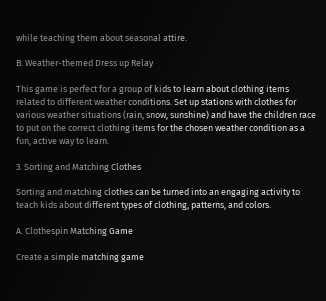while teaching them about seasonal attire.

B. Weather-themed Dress up Relay

This game is perfect for a group of kids to learn about clothing items related to different weather conditions. Set up stations with clothes for various weather situations (rain, snow, sunshine) and have the children race to put on the correct clothing items for the chosen weather condition as a fun, active way to learn.

3. Sorting and Matching Clothes

Sorting and matching clothes can be turned into an engaging activity to teach kids about different types of clothing, patterns, and colors.

A. Clothespin Matching Game

Create a simple matching game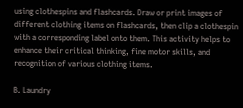using clothespins and flashcards. Draw or print images of different clothing items on flashcards, then clip a clothespin with a corresponding label onto them. This activity helps to enhance their critical thinking, fine motor skills, and recognition of various clothing items.

B. Laundry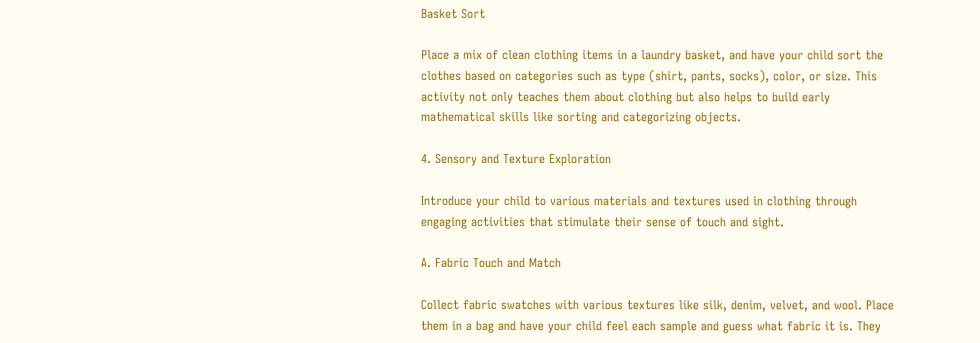Basket Sort

Place a mix of clean clothing items in a laundry basket, and have your child sort the clothes based on categories such as type (shirt, pants, socks), color, or size. This activity not only teaches them about clothing but also helps to build early mathematical skills like sorting and categorizing objects.

4. Sensory and Texture Exploration

Introduce your child to various materials and textures used in clothing through engaging activities that stimulate their sense of touch and sight.

A. Fabric Touch and Match

Collect fabric swatches with various textures like silk, denim, velvet, and wool. Place them in a bag and have your child feel each sample and guess what fabric it is. They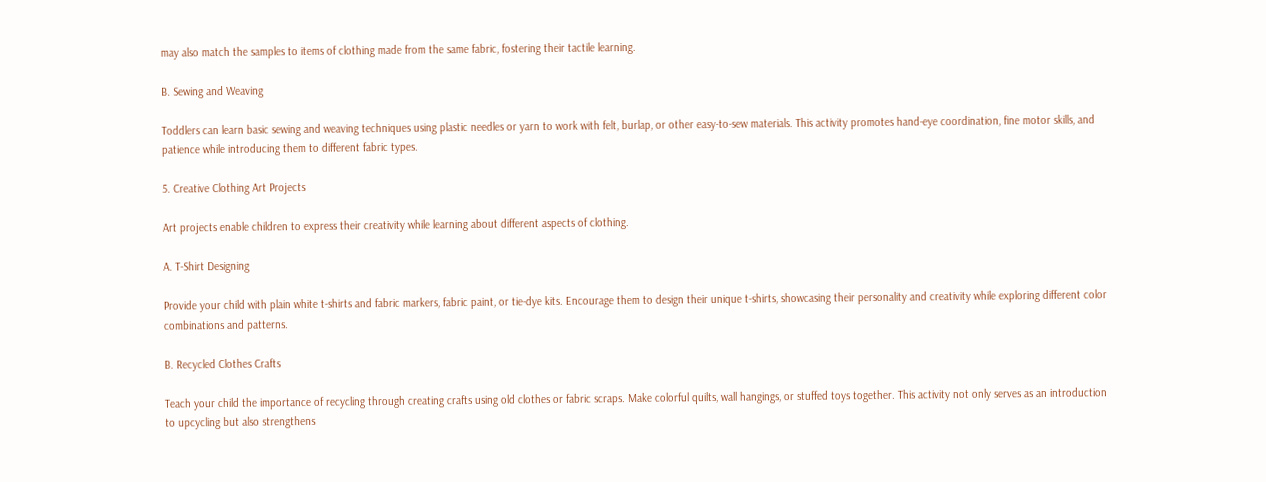may also match the samples to items of clothing made from the same fabric, fostering their tactile learning.

B. Sewing and Weaving

Toddlers can learn basic sewing and weaving techniques using plastic needles or yarn to work with felt, burlap, or other easy-to-sew materials. This activity promotes hand-eye coordination, fine motor skills, and patience while introducing them to different fabric types.

5. Creative Clothing Art Projects

Art projects enable children to express their creativity while learning about different aspects of clothing.

A. T-Shirt Designing

Provide your child with plain white t-shirts and fabric markers, fabric paint, or tie-dye kits. Encourage them to design their unique t-shirts, showcasing their personality and creativity while exploring different color combinations and patterns.

B. Recycled Clothes Crafts

Teach your child the importance of recycling through creating crafts using old clothes or fabric scraps. Make colorful quilts, wall hangings, or stuffed toys together. This activity not only serves as an introduction to upcycling but also strengthens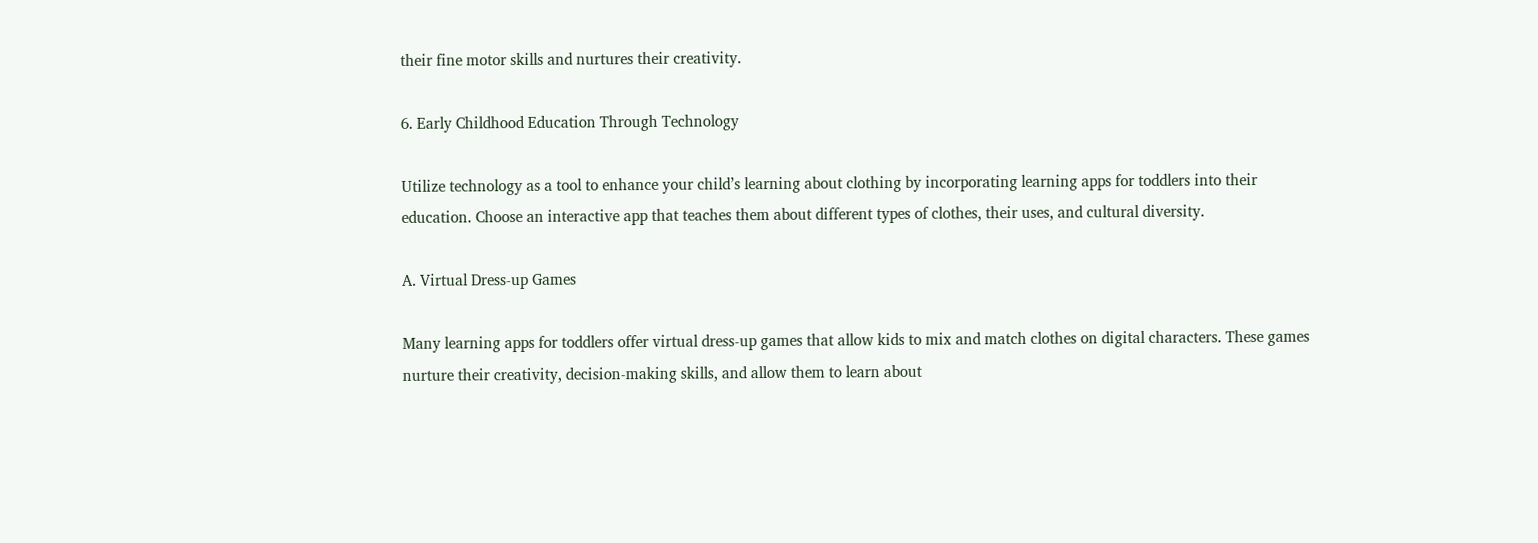their fine motor skills and nurtures their creativity.

6. Early Childhood Education Through Technology

Utilize technology as a tool to enhance your child’s learning about clothing by incorporating learning apps for toddlers into their education. Choose an interactive app that teaches them about different types of clothes, their uses, and cultural diversity.

A. Virtual Dress-up Games

Many learning apps for toddlers offer virtual dress-up games that allow kids to mix and match clothes on digital characters. These games nurture their creativity, decision-making skills, and allow them to learn about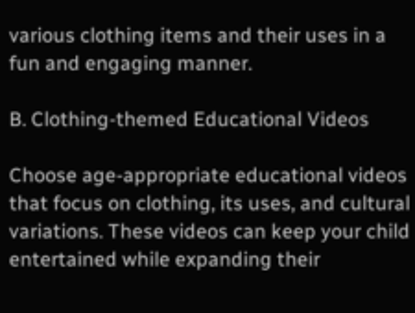various clothing items and their uses in a fun and engaging manner.

B. Clothing-themed Educational Videos

Choose age-appropriate educational videos that focus on clothing, its uses, and cultural variations. These videos can keep your child entertained while expanding their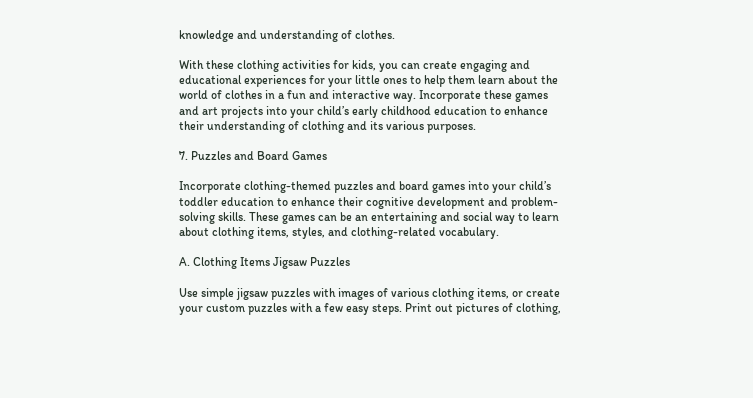knowledge and understanding of clothes.

With these clothing activities for kids, you can create engaging and educational experiences for your little ones to help them learn about the world of clothes in a fun and interactive way. Incorporate these games and art projects into your child’s early childhood education to enhance their understanding of clothing and its various purposes.

7. Puzzles and Board Games

Incorporate clothing-themed puzzles and board games into your child’s toddler education to enhance their cognitive development and problem-solving skills. These games can be an entertaining and social way to learn about clothing items, styles, and clothing-related vocabulary.

A. Clothing Items Jigsaw Puzzles

Use simple jigsaw puzzles with images of various clothing items, or create your custom puzzles with a few easy steps. Print out pictures of clothing,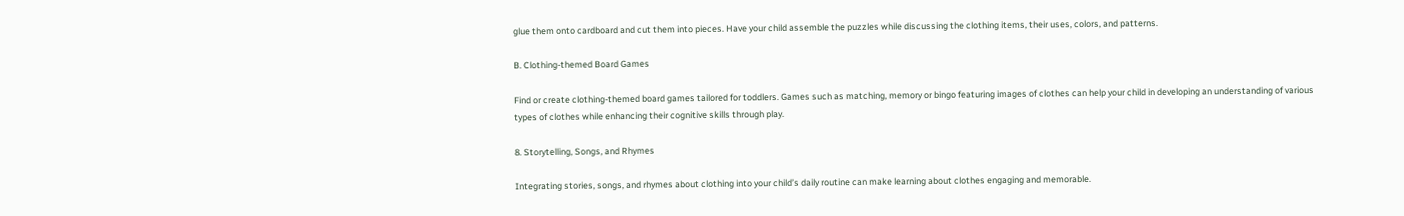glue them onto cardboard and cut them into pieces. Have your child assemble the puzzles while discussing the clothing items, their uses, colors, and patterns.

B. Clothing-themed Board Games

Find or create clothing-themed board games tailored for toddlers. Games such as matching, memory or bingo featuring images of clothes can help your child in developing an understanding of various types of clothes while enhancing their cognitive skills through play.

8. Storytelling, Songs, and Rhymes

Integrating stories, songs, and rhymes about clothing into your child’s daily routine can make learning about clothes engaging and memorable.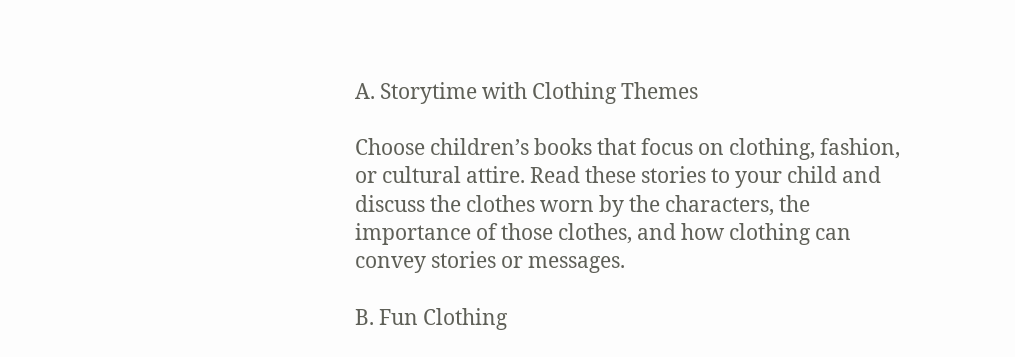A. Storytime with Clothing Themes

Choose children’s books that focus on clothing, fashion, or cultural attire. Read these stories to your child and discuss the clothes worn by the characters, the importance of those clothes, and how clothing can convey stories or messages.

B. Fun Clothing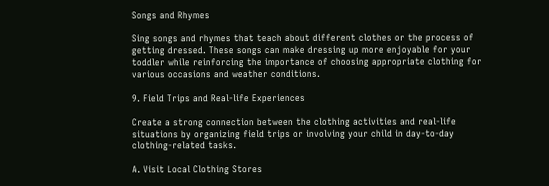Songs and Rhymes

Sing songs and rhymes that teach about different clothes or the process of getting dressed. These songs can make dressing up more enjoyable for your toddler while reinforcing the importance of choosing appropriate clothing for various occasions and weather conditions.

9. Field Trips and Real-life Experiences

Create a strong connection between the clothing activities and real-life situations by organizing field trips or involving your child in day-to-day clothing-related tasks.

A. Visit Local Clothing Stores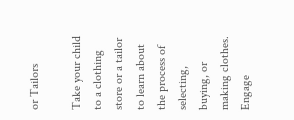or Tailors

Take your child to a clothing store or a tailor to learn about the process of selecting, buying, or making clothes. Engage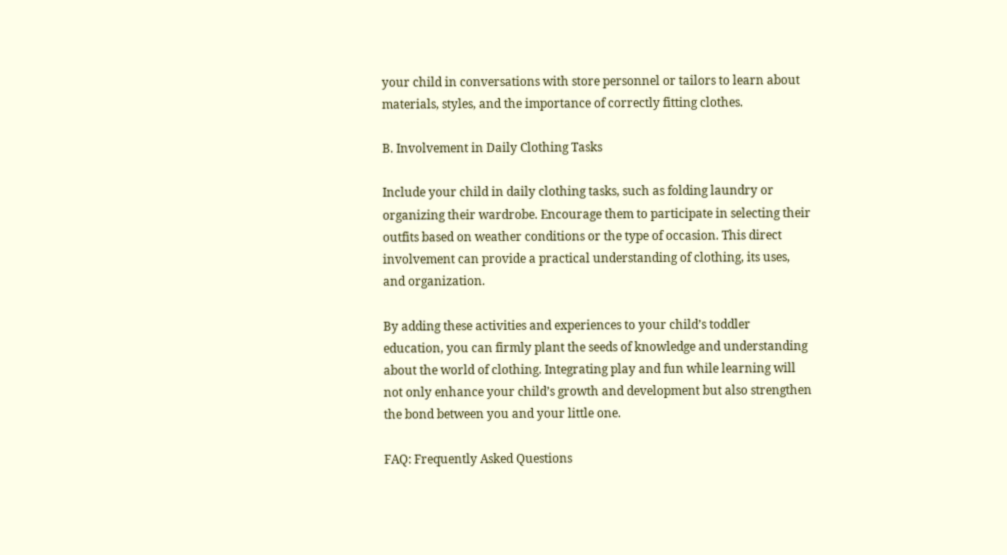your child in conversations with store personnel or tailors to learn about materials, styles, and the importance of correctly fitting clothes.

B. Involvement in Daily Clothing Tasks

Include your child in daily clothing tasks, such as folding laundry or organizing their wardrobe. Encourage them to participate in selecting their outfits based on weather conditions or the type of occasion. This direct involvement can provide a practical understanding of clothing, its uses, and organization.

By adding these activities and experiences to your child’s toddler education, you can firmly plant the seeds of knowledge and understanding about the world of clothing. Integrating play and fun while learning will not only enhance your child’s growth and development but also strengthen the bond between you and your little one.

FAQ: Frequently Asked Questions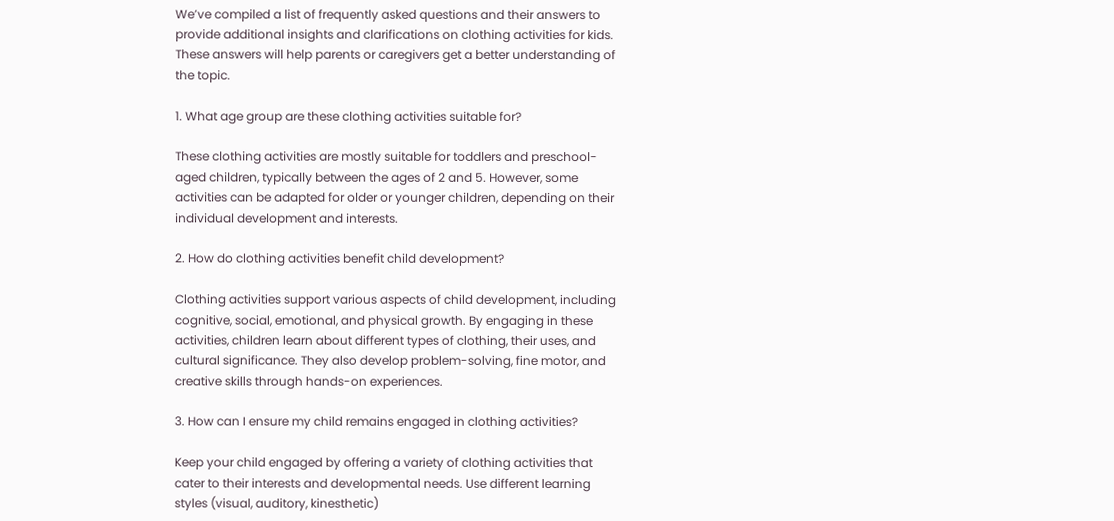We’ve compiled a list of frequently asked questions and their answers to provide additional insights and clarifications on clothing activities for kids. These answers will help parents or caregivers get a better understanding of the topic.

1. What age group are these clothing activities suitable for?

These clothing activities are mostly suitable for toddlers and preschool-aged children, typically between the ages of 2 and 5. However, some activities can be adapted for older or younger children, depending on their individual development and interests.

2. How do clothing activities benefit child development?

Clothing activities support various aspects of child development, including cognitive, social, emotional, and physical growth. By engaging in these activities, children learn about different types of clothing, their uses, and cultural significance. They also develop problem-solving, fine motor, and creative skills through hands-on experiences.

3. How can I ensure my child remains engaged in clothing activities?

Keep your child engaged by offering a variety of clothing activities that cater to their interests and developmental needs. Use different learning styles (visual, auditory, kinesthetic)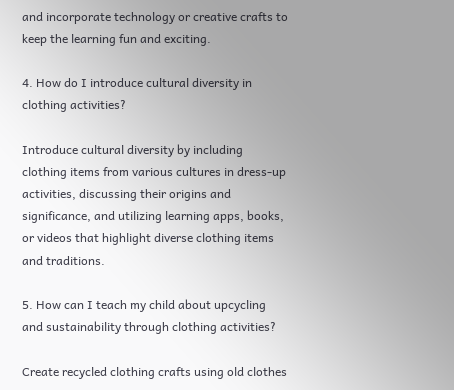and incorporate technology or creative crafts to keep the learning fun and exciting.

4. How do I introduce cultural diversity in clothing activities?

Introduce cultural diversity by including clothing items from various cultures in dress-up activities, discussing their origins and significance, and utilizing learning apps, books, or videos that highlight diverse clothing items and traditions.

5. How can I teach my child about upcycling and sustainability through clothing activities?

Create recycled clothing crafts using old clothes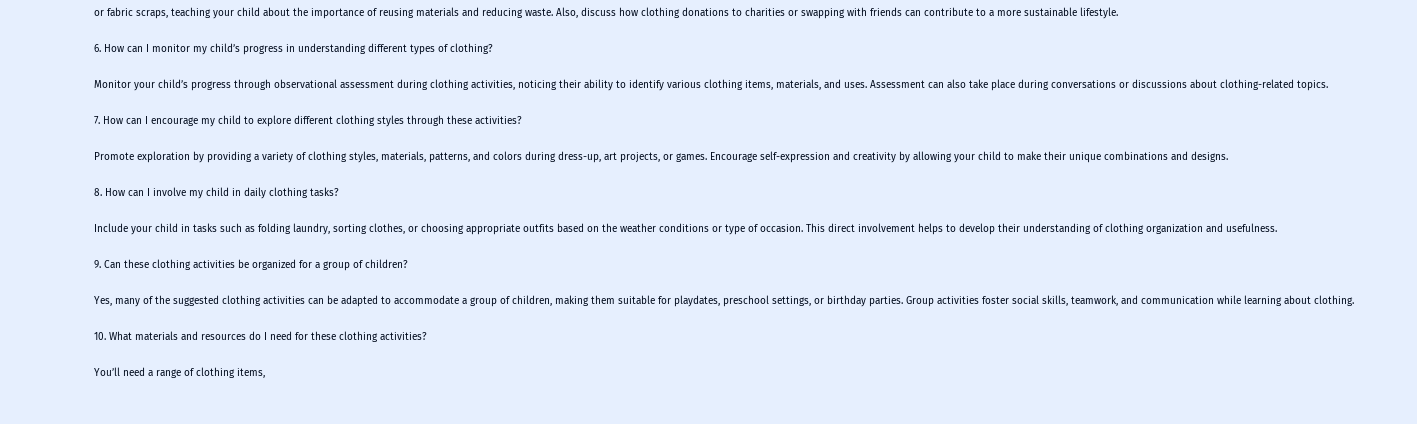or fabric scraps, teaching your child about the importance of reusing materials and reducing waste. Also, discuss how clothing donations to charities or swapping with friends can contribute to a more sustainable lifestyle.

6. How can I monitor my child’s progress in understanding different types of clothing?

Monitor your child’s progress through observational assessment during clothing activities, noticing their ability to identify various clothing items, materials, and uses. Assessment can also take place during conversations or discussions about clothing-related topics.

7. How can I encourage my child to explore different clothing styles through these activities?

Promote exploration by providing a variety of clothing styles, materials, patterns, and colors during dress-up, art projects, or games. Encourage self-expression and creativity by allowing your child to make their unique combinations and designs.

8. How can I involve my child in daily clothing tasks?

Include your child in tasks such as folding laundry, sorting clothes, or choosing appropriate outfits based on the weather conditions or type of occasion. This direct involvement helps to develop their understanding of clothing organization and usefulness.

9. Can these clothing activities be organized for a group of children?

Yes, many of the suggested clothing activities can be adapted to accommodate a group of children, making them suitable for playdates, preschool settings, or birthday parties. Group activities foster social skills, teamwork, and communication while learning about clothing.

10. What materials and resources do I need for these clothing activities?

You’ll need a range of clothing items,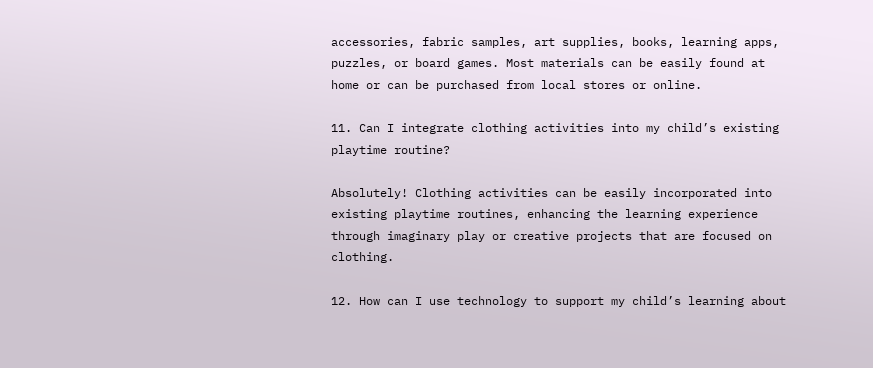accessories, fabric samples, art supplies, books, learning apps, puzzles, or board games. Most materials can be easily found at home or can be purchased from local stores or online.

11. Can I integrate clothing activities into my child’s existing playtime routine?

Absolutely! Clothing activities can be easily incorporated into existing playtime routines, enhancing the learning experience through imaginary play or creative projects that are focused on clothing.

12. How can I use technology to support my child’s learning about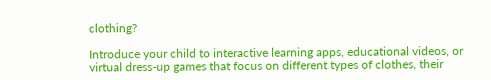clothing?

Introduce your child to interactive learning apps, educational videos, or virtual dress-up games that focus on different types of clothes, their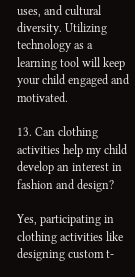uses, and cultural diversity. Utilizing technology as a learning tool will keep your child engaged and motivated.

13. Can clothing activities help my child develop an interest in fashion and design?

Yes, participating in clothing activities like designing custom t-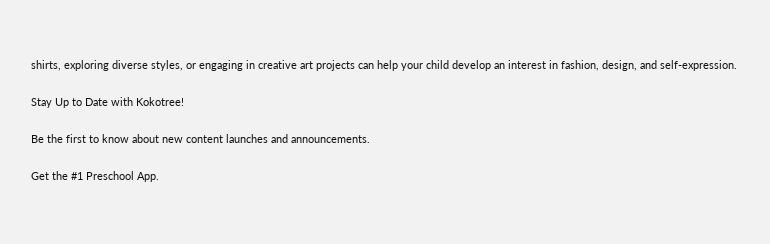shirts, exploring diverse styles, or engaging in creative art projects can help your child develop an interest in fashion, design, and self-expression.

Stay Up to Date with Kokotree!

Be the first to know about new content launches and announcements.

Get the #1 Preschool App.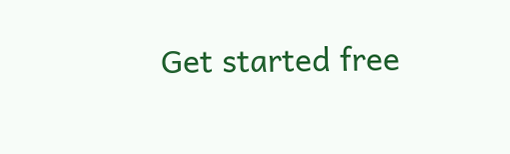Get started free